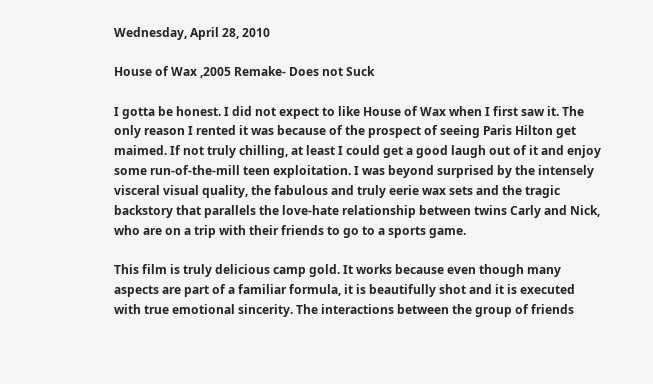Wednesday, April 28, 2010

House of Wax ,2005 Remake- Does not Suck

I gotta be honest. I did not expect to like House of Wax when I first saw it. The only reason I rented it was because of the prospect of seeing Paris Hilton get maimed. If not truly chilling, at least I could get a good laugh out of it and enjoy some run-of-the-mill teen exploitation. I was beyond surprised by the intensely visceral visual quality, the fabulous and truly eerie wax sets and the tragic backstory that parallels the love-hate relationship between twins Carly and Nick, who are on a trip with their friends to go to a sports game.

This film is truly delicious camp gold. It works because even though many aspects are part of a familiar formula, it is beautifully shot and it is executed with true emotional sincerity. The interactions between the group of friends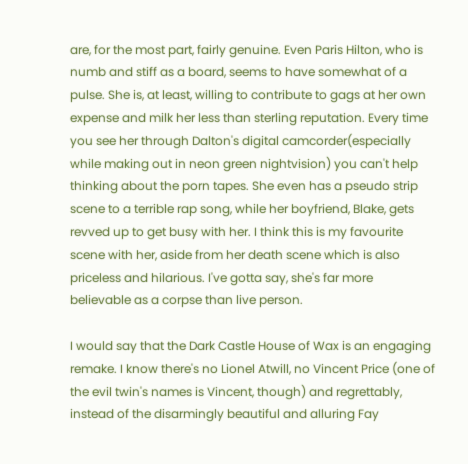are, for the most part, fairly genuine. Even Paris Hilton, who is numb and stiff as a board, seems to have somewhat of a pulse. She is, at least, willing to contribute to gags at her own expense and milk her less than sterling reputation. Every time you see her through Dalton's digital camcorder(especially while making out in neon green nightvision) you can't help thinking about the porn tapes. She even has a pseudo strip scene to a terrible rap song, while her boyfriend, Blake, gets revved up to get busy with her. I think this is my favourite scene with her, aside from her death scene which is also priceless and hilarious. I've gotta say, she's far more believable as a corpse than live person.

I would say that the Dark Castle House of Wax is an engaging remake. I know there's no Lionel Atwill, no Vincent Price (one of the evil twin's names is Vincent, though) and regrettably, instead of the disarmingly beautiful and alluring Fay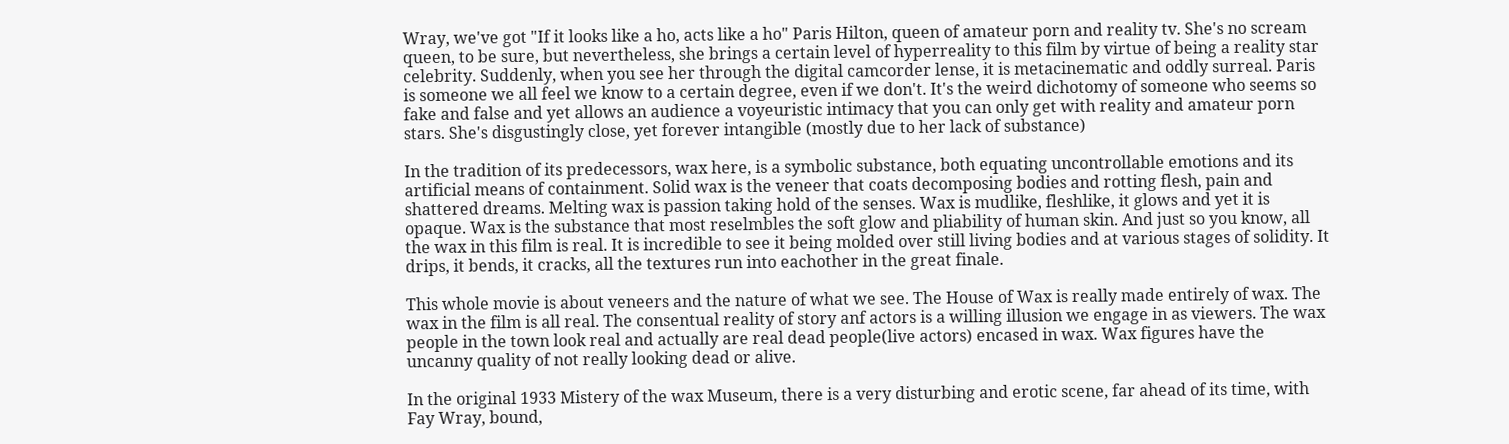Wray, we've got "If it looks like a ho, acts like a ho" Paris Hilton, queen of amateur porn and reality tv. She's no scream queen, to be sure, but nevertheless, she brings a certain level of hyperreality to this film by virtue of being a reality star celebrity. Suddenly, when you see her through the digital camcorder lense, it is metacinematic and oddly surreal. Paris is someone we all feel we know to a certain degree, even if we don't. It's the weird dichotomy of someone who seems so fake and false and yet allows an audience a voyeuristic intimacy that you can only get with reality and amateur porn stars. She's disgustingly close, yet forever intangible (mostly due to her lack of substance)

In the tradition of its predecessors, wax here, is a symbolic substance, both equating uncontrollable emotions and its artificial means of containment. Solid wax is the veneer that coats decomposing bodies and rotting flesh, pain and shattered dreams. Melting wax is passion taking hold of the senses. Wax is mudlike, fleshlike, it glows and yet it is opaque. Wax is the substance that most reselmbles the soft glow and pliability of human skin. And just so you know, all the wax in this film is real. It is incredible to see it being molded over still living bodies and at various stages of solidity. It drips, it bends, it cracks, all the textures run into eachother in the great finale.

This whole movie is about veneers and the nature of what we see. The House of Wax is really made entirely of wax. The wax in the film is all real. The consentual reality of story anf actors is a willing illusion we engage in as viewers. The wax people in the town look real and actually are real dead people(live actors) encased in wax. Wax figures have the uncanny quality of not really looking dead or alive.

In the original 1933 Mistery of the wax Museum, there is a very disturbing and erotic scene, far ahead of its time, with Fay Wray, bound,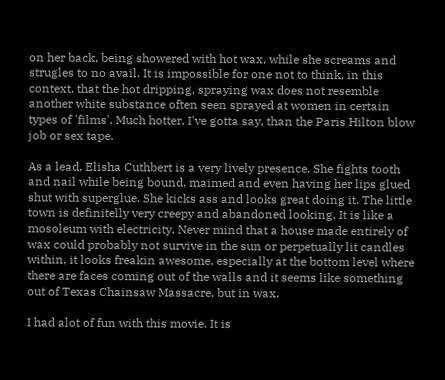on her back, being showered with hot wax, while she screams and strugles to no avail. It is impossible for one not to think, in this context, that the hot dripping, spraying wax does not resemble another white substance often seen sprayed at women in certain types of 'films'. Much hotter, I've gotta say, than the Paris Hilton blow job or sex tape.

As a lead, Elisha Cuthbert is a very lively presence. She fights tooth and nail while being bound, maimed and even having her lips glued shut with superglue. She kicks ass and looks great doing it. The little town is definitelly very creepy and abandoned looking. It is like a mosoleum with electricity. Never mind that a house made entirely of wax could probably not survive in the sun or perpetually lit candles within, it looks freakin awesome, especially at the bottom level where there are faces coming out of the walls and it seems like something out of Texas Chainsaw Massacre, but in wax.

I had alot of fun with this movie. It is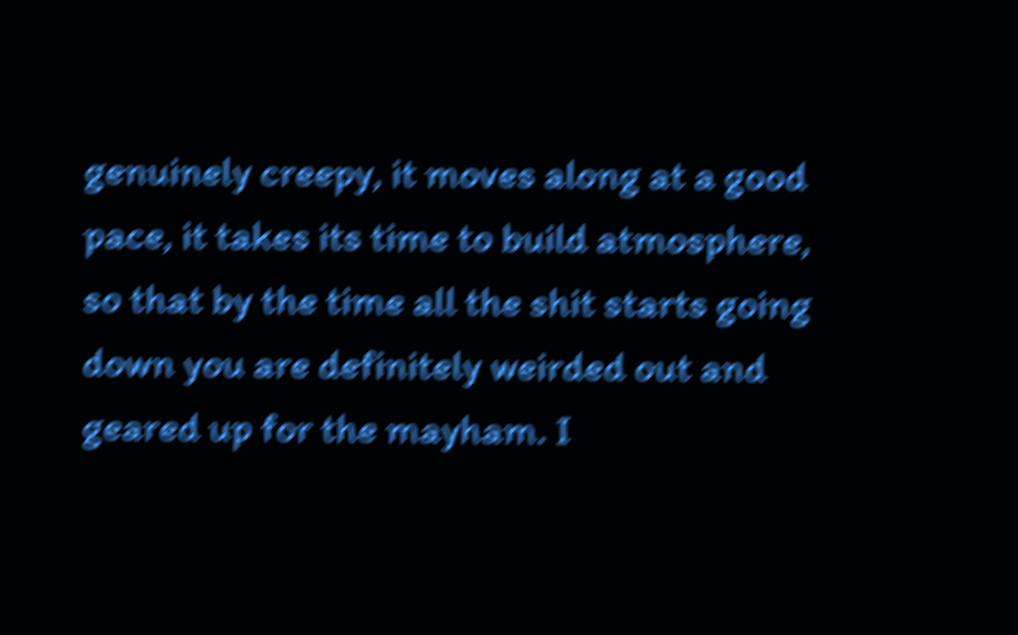genuinely creepy, it moves along at a good pace, it takes its time to build atmosphere, so that by the time all the shit starts going down you are definitely weirded out and geared up for the mayham. I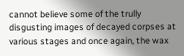cannot believe some of the trully disgusting images of decayed corpses at various stages and once again, the wax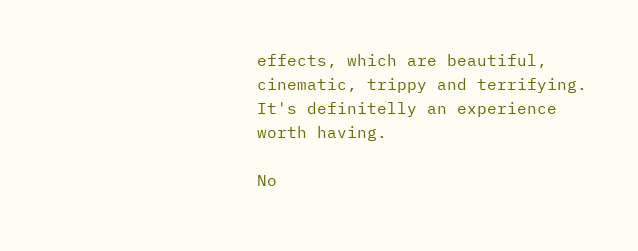effects, which are beautiful, cinematic, trippy and terrifying. It's definitelly an experience worth having.

No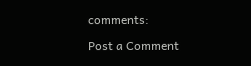comments:

Post a Comment